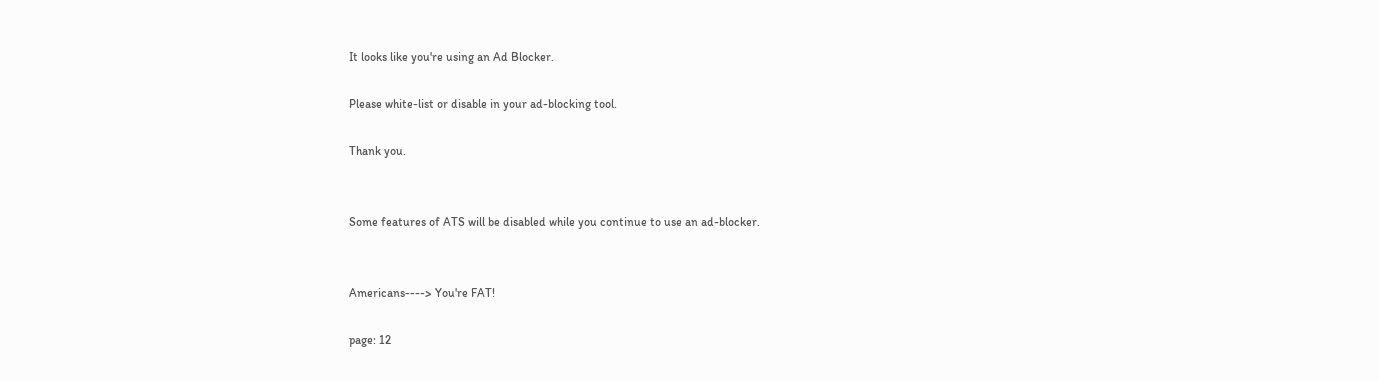It looks like you're using an Ad Blocker.

Please white-list or disable in your ad-blocking tool.

Thank you.


Some features of ATS will be disabled while you continue to use an ad-blocker.


Americans----> You're FAT!

page: 12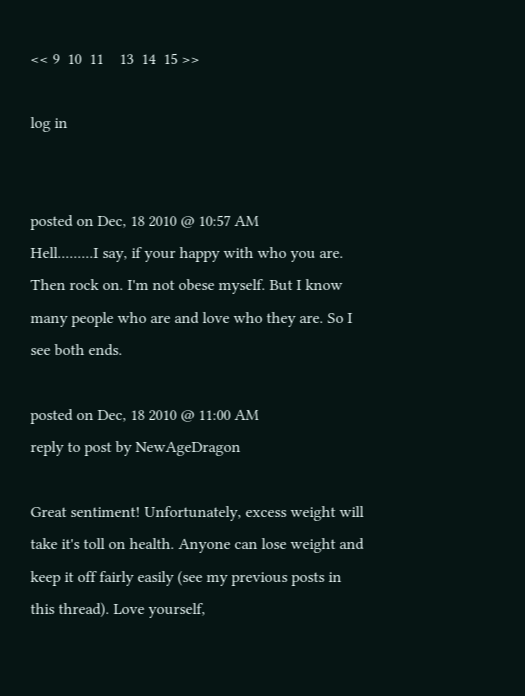<< 9  10  11    13  14  15 >>

log in


posted on Dec, 18 2010 @ 10:57 AM
Hell.........I say, if your happy with who you are. Then rock on. I'm not obese myself. But I know many people who are and love who they are. So I see both ends.

posted on Dec, 18 2010 @ 11:00 AM
reply to post by NewAgeDragon

Great sentiment! Unfortunately, excess weight will take it's toll on health. Anyone can lose weight and keep it off fairly easily (see my previous posts in this thread). Love yourself,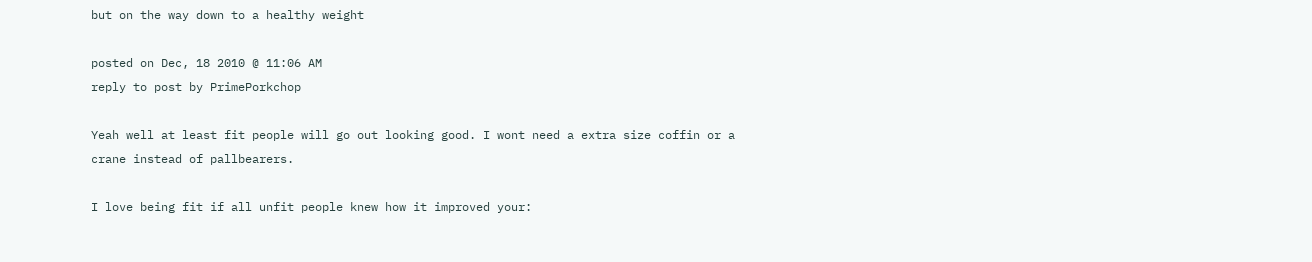but on the way down to a healthy weight

posted on Dec, 18 2010 @ 11:06 AM
reply to post by PrimePorkchop

Yeah well at least fit people will go out looking good. I wont need a extra size coffin or a crane instead of pallbearers.

I love being fit if all unfit people knew how it improved your: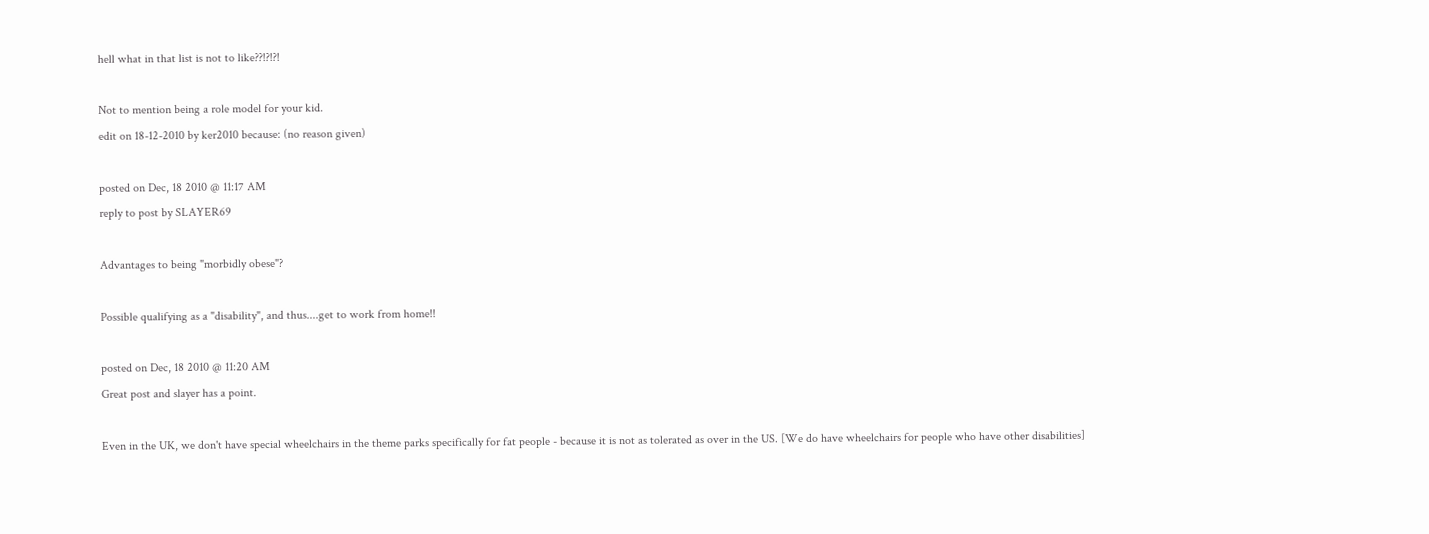hell what in that list is not to like??!?!?!

Not to mention being a role model for your kid.
edit on 18-12-2010 by ker2010 because: (no reason given)

posted on Dec, 18 2010 @ 11:17 AM
reply to post by SLAYER69

Advantages to being "morbidly obese"?

Possible qualifying as a "disability", and thus....get to work from home!!

posted on Dec, 18 2010 @ 11:20 AM
Great post and slayer has a point.

Even in the UK, we don't have special wheelchairs in the theme parks specifically for fat people - because it is not as tolerated as over in the US. [We do have wheelchairs for people who have other disabilities]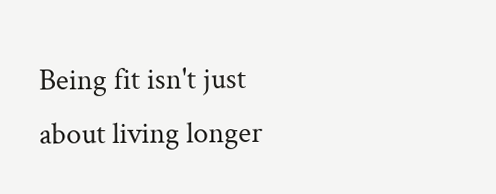Being fit isn't just about living longer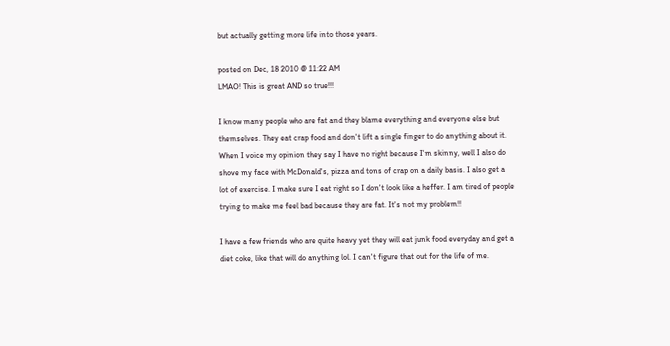but actually getting more life into those years.

posted on Dec, 18 2010 @ 11:22 AM
LMAO! This is great AND so true!!!

I know many people who are fat and they blame everything and everyone else but themselves. They eat crap food and don't lift a single finger to do anything about it. When I voice my opinion they say I have no right because I'm skinny, well I also do shove my face with McDonald's, pizza and tons of crap on a daily basis. I also get a lot of exercise. I make sure I eat right so I don't look like a heffer. I am tired of people trying to make me feel bad because they are fat. It's not my problem!!

I have a few friends who are quite heavy yet they will eat junk food everyday and get a diet coke, like that will do anything lol. I can't figure that out for the life of me.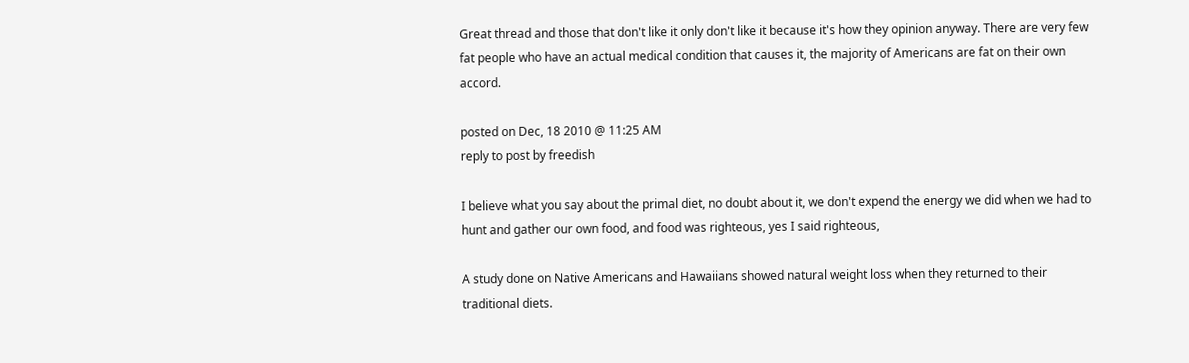Great thread and those that don't like it only don't like it because it's how they opinion anyway. There are very few fat people who have an actual medical condition that causes it, the majority of Americans are fat on their own accord.

posted on Dec, 18 2010 @ 11:25 AM
reply to post by freedish

I believe what you say about the primal diet, no doubt about it, we don't expend the energy we did when we had to hunt and gather our own food, and food was righteous, yes I said righteous,

A study done on Native Americans and Hawaiians showed natural weight loss when they returned to their traditional diets.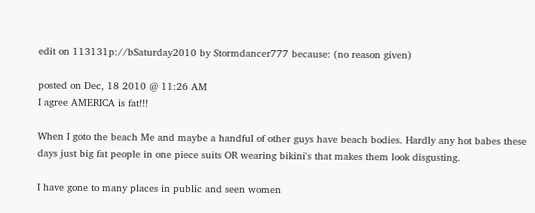edit on 113131p://bSaturday2010 by Stormdancer777 because: (no reason given)

posted on Dec, 18 2010 @ 11:26 AM
I agree AMERICA is fat!!!

When I goto the beach Me and maybe a handful of other guys have beach bodies. Hardly any hot babes these days just big fat people in one piece suits OR wearing bikini's that makes them look disgusting.

I have gone to many places in public and seen women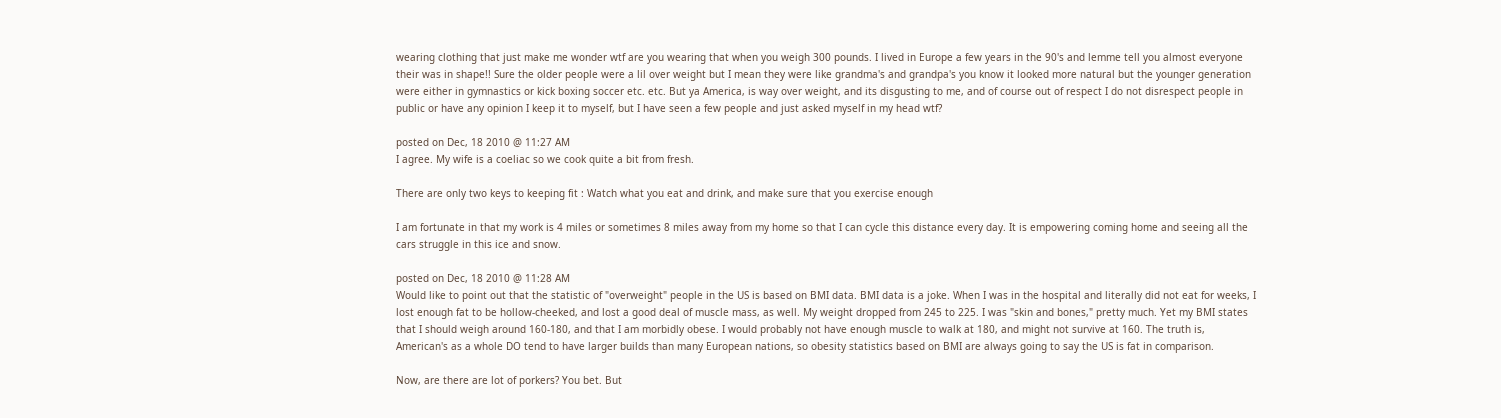wearing clothing that just make me wonder wtf are you wearing that when you weigh 300 pounds. I lived in Europe a few years in the 90's and lemme tell you almost everyone their was in shape!! Sure the older people were a lil over weight but I mean they were like grandma's and grandpa's you know it looked more natural but the younger generation were either in gymnastics or kick boxing soccer etc. etc. But ya America, is way over weight, and its disgusting to me, and of course out of respect I do not disrespect people in public or have any opinion I keep it to myself, but I have seen a few people and just asked myself in my head wtf?

posted on Dec, 18 2010 @ 11:27 AM
I agree. My wife is a coeliac so we cook quite a bit from fresh.

There are only two keys to keeping fit : Watch what you eat and drink, and make sure that you exercise enough

I am fortunate in that my work is 4 miles or sometimes 8 miles away from my home so that I can cycle this distance every day. It is empowering coming home and seeing all the cars struggle in this ice and snow.

posted on Dec, 18 2010 @ 11:28 AM
Would like to point out that the statistic of "overweight" people in the US is based on BMI data. BMI data is a joke. When I was in the hospital and literally did not eat for weeks, I lost enough fat to be hollow-cheeked, and lost a good deal of muscle mass, as well. My weight dropped from 245 to 225. I was "skin and bones," pretty much. Yet my BMI states that I should weigh around 160-180, and that I am morbidly obese. I would probably not have enough muscle to walk at 180, and might not survive at 160. The truth is, American's as a whole DO tend to have larger builds than many European nations, so obesity statistics based on BMI are always going to say the US is fat in comparison.

Now, are there are lot of porkers? You bet. But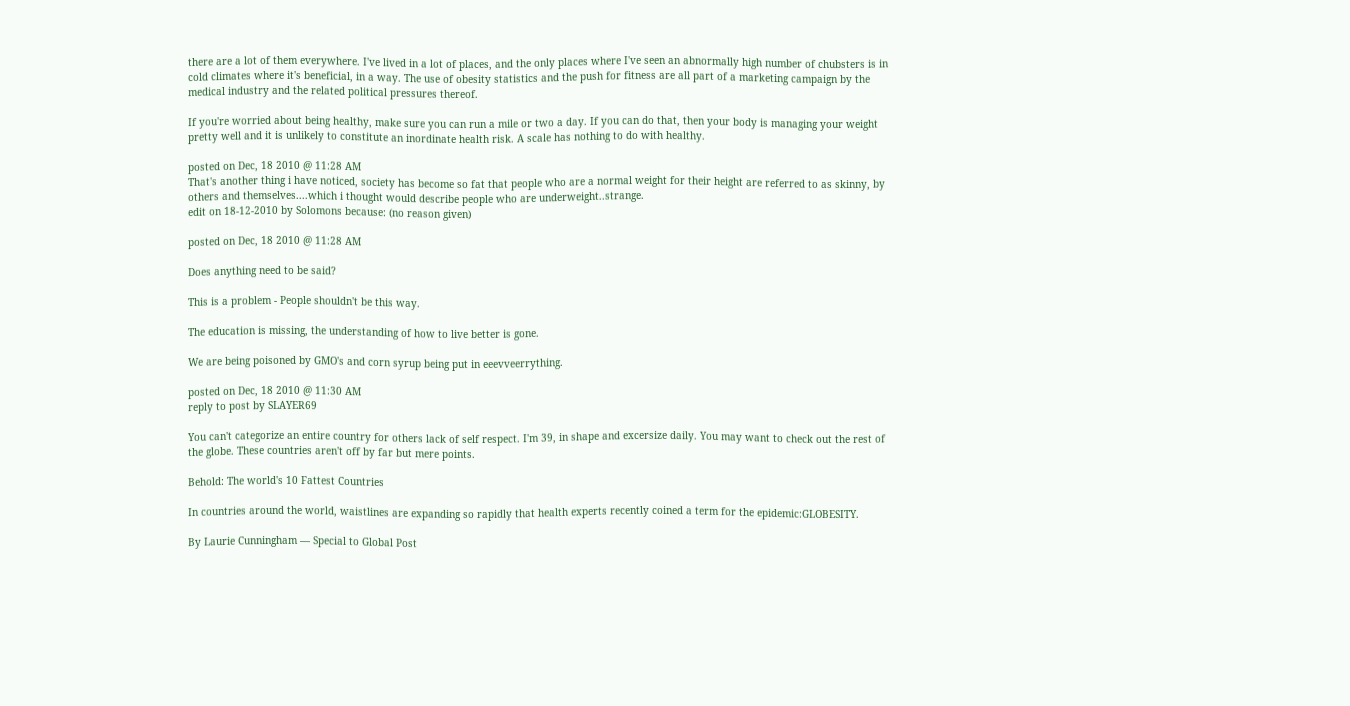there are a lot of them everywhere. I've lived in a lot of places, and the only places where I've seen an abnormally high number of chubsters is in cold climates where it's beneficial, in a way. The use of obesity statistics and the push for fitness are all part of a marketing campaign by the medical industry and the related political pressures thereof.

If you're worried about being healthy, make sure you can run a mile or two a day. If you can do that, then your body is managing your weight pretty well and it is unlikely to constitute an inordinate health risk. A scale has nothing to do with healthy.

posted on Dec, 18 2010 @ 11:28 AM
That's another thing i have noticed, society has become so fat that people who are a normal weight for their height are referred to as skinny, by others and themselves....which i thought would describe people who are underweight..strange.
edit on 18-12-2010 by Solomons because: (no reason given)

posted on Dec, 18 2010 @ 11:28 AM

Does anything need to be said?

This is a problem - People shouldn't be this way.

The education is missing, the understanding of how to live better is gone.

We are being poisoned by GMO's and corn syrup being put in eeevveerrything.

posted on Dec, 18 2010 @ 11:30 AM
reply to post by SLAYER69

You can't categorize an entire country for others lack of self respect. I'm 39, in shape and excersize daily. You may want to check out the rest of the globe. These countries aren't off by far but mere points.

Behold: The world's 10 Fattest Countries

In countries around the world, waistlines are expanding so rapidly that health experts recently coined a term for the epidemic:GLOBESITY.

By Laurie Cunningham — Special to Global Post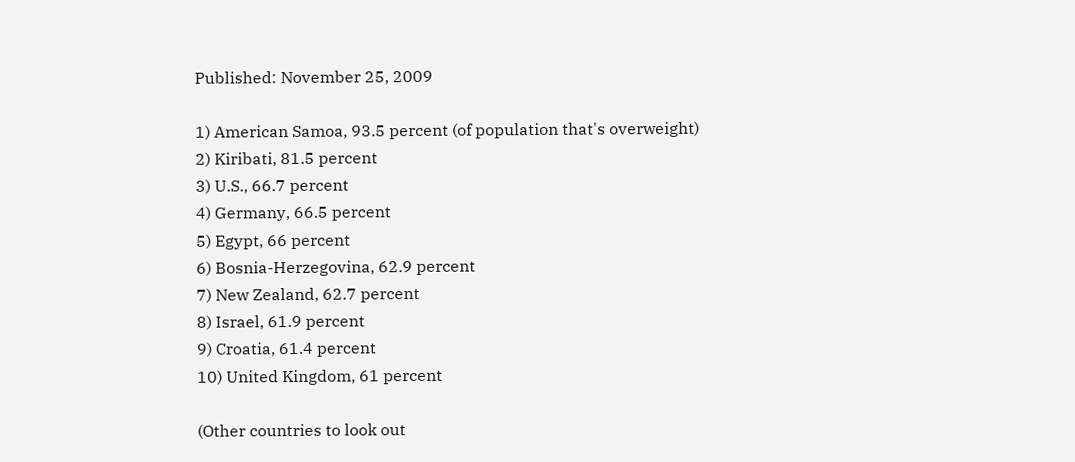Published: November 25, 2009

1) American Samoa, 93.5 percent (of population that's overweight)
2) Kiribati, 81.5 percent
3) U.S., 66.7 percent
4) Germany, 66.5 percent
5) Egypt, 66 percent
6) Bosnia-Herzegovina, 62.9 percent
7) New Zealand, 62.7 percent
8) Israel, 61.9 percent
9) Croatia, 61.4 percent
10) United Kingdom, 61 percent

(Other countries to look out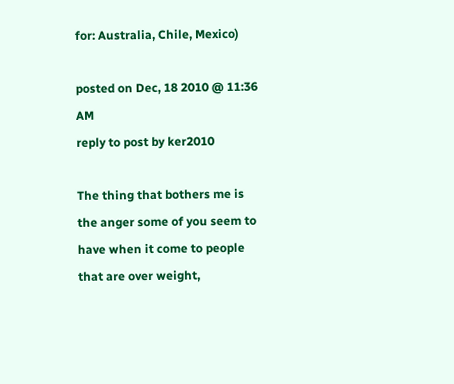for: Australia, Chile, Mexico)

posted on Dec, 18 2010 @ 11:36 AM
reply to post by ker2010

The thing that bothers me is the anger some of you seem to have when it come to people that are over weight,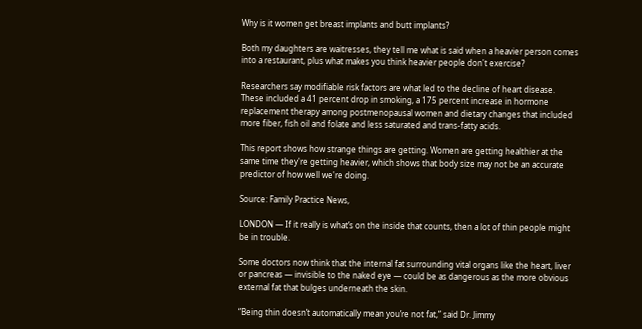Why is it women get breast implants and butt implants?

Both my daughters are waitresses, they tell me what is said when a heavier person comes into a restaurant, plus what makes you think heavier people don't exercise?

Researchers say modifiable risk factors are what led to the decline of heart disease. These included a 41 percent drop in smoking, a 175 percent increase in hormone replacement therapy among postmenopausal women and dietary changes that included more fiber, fish oil and folate and less saturated and trans-fatty acids.

This report shows how strange things are getting. Women are getting healthier at the same time they're getting heavier, which shows that body size may not be an accurate predictor of how well we're doing.

Source: Family Practice News,

LONDON — If it really is what’s on the inside that counts, then a lot of thin people might be in trouble.

Some doctors now think that the internal fat surrounding vital organs like the heart, liver or pancreas — invisible to the naked eye — could be as dangerous as the more obvious external fat that bulges underneath the skin.

“Being thin doesn’t automatically mean you’re not fat,” said Dr. Jimmy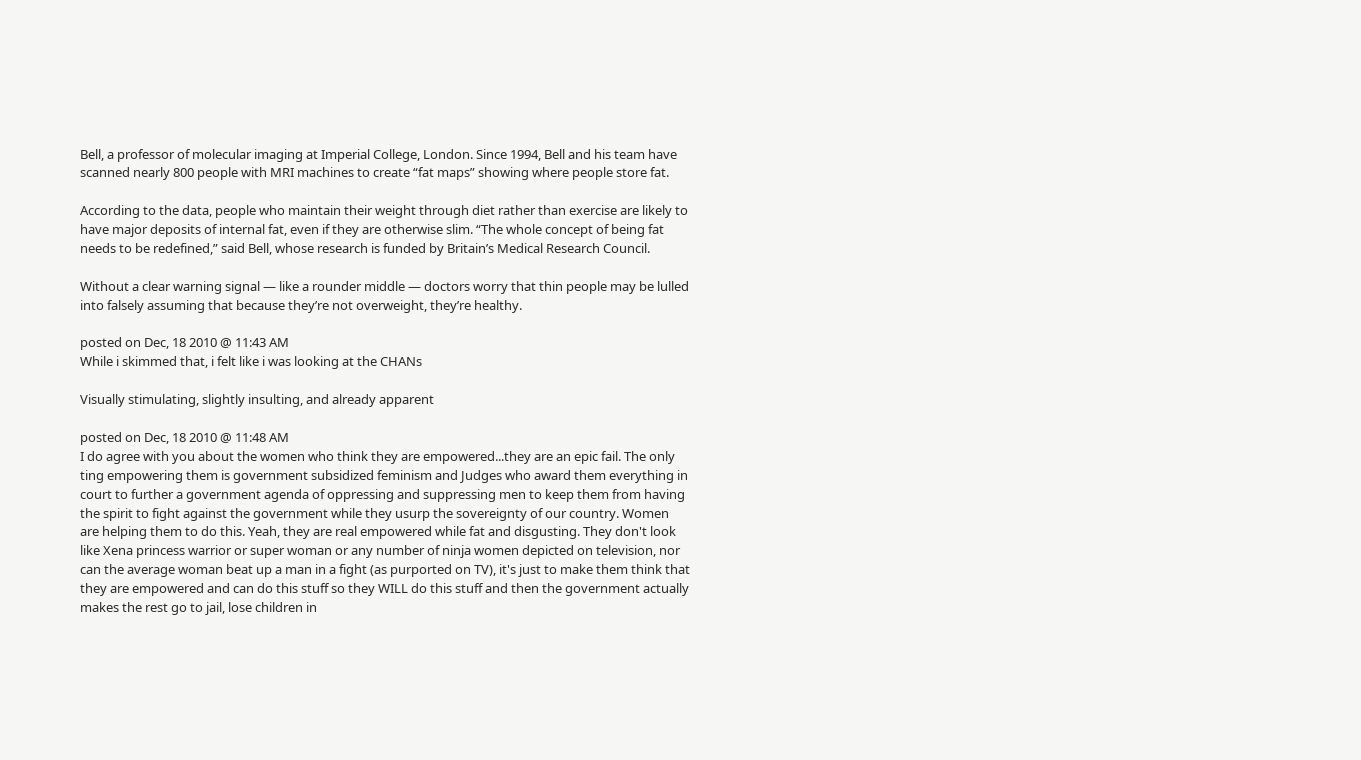Bell, a professor of molecular imaging at Imperial College, London. Since 1994, Bell and his team have scanned nearly 800 people with MRI machines to create “fat maps” showing where people store fat.

According to the data, people who maintain their weight through diet rather than exercise are likely to have major deposits of internal fat, even if they are otherwise slim. “The whole concept of being fat needs to be redefined,” said Bell, whose research is funded by Britain’s Medical Research Council.

Without a clear warning signal — like a rounder middle — doctors worry that thin people may be lulled into falsely assuming that because they’re not overweight, they’re healthy.

posted on Dec, 18 2010 @ 11:43 AM
While i skimmed that, i felt like i was looking at the CHANs

Visually stimulating, slightly insulting, and already apparent

posted on Dec, 18 2010 @ 11:48 AM
I do agree with you about the women who think they are empowered...they are an epic fail. The only ting empowering them is government subsidized feminism and Judges who award them everything in court to further a government agenda of oppressing and suppressing men to keep them from having the spirit to fight against the government while they usurp the sovereignty of our country. Women are helping them to do this. Yeah, they are real empowered while fat and disgusting. They don't look like Xena princess warrior or super woman or any number of ninja women depicted on television, nor can the average woman beat up a man in a fight (as purported on TV), it's just to make them think that they are empowered and can do this stuff so they WILL do this stuff and then the government actually makes the rest go to jail, lose children in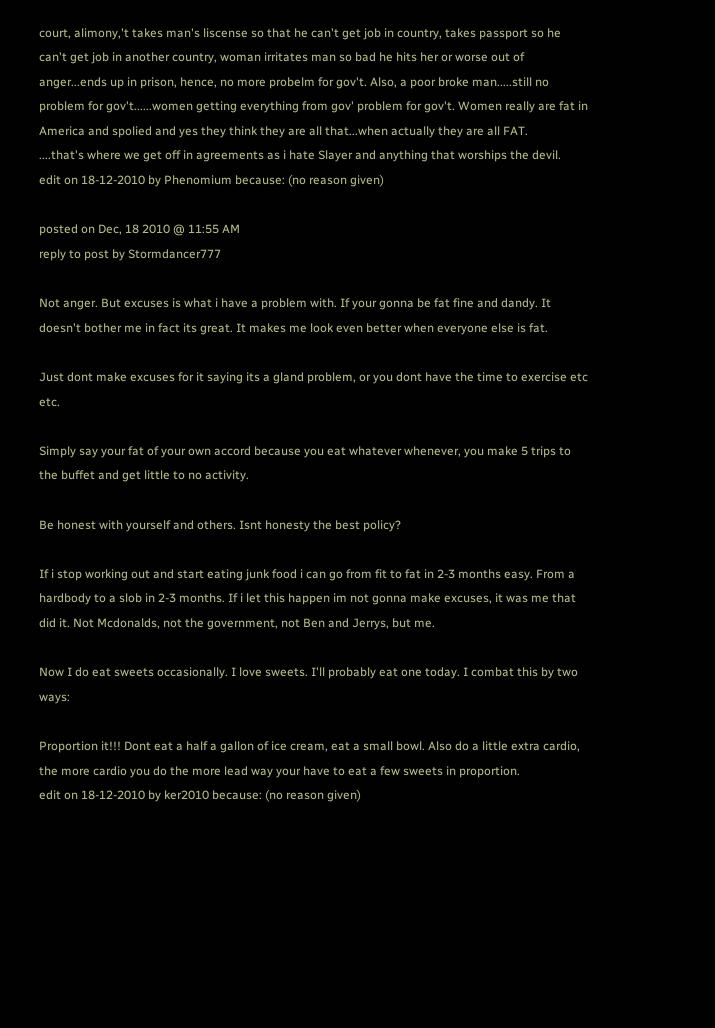court, alimony,'t takes man's liscense so that he can't get job in country, takes passport so he can't get job in another country, woman irritates man so bad he hits her or worse out of anger...ends up in prison, hence, no more probelm for gov't. Also, a poor broke man.....still no problem for gov't......women getting everything from gov' problem for gov't. Women really are fat in America and spolied and yes they think they are all that...when actually they are all FAT.
....that's where we get off in agreements as i hate Slayer and anything that worships the devil.
edit on 18-12-2010 by Phenomium because: (no reason given)

posted on Dec, 18 2010 @ 11:55 AM
reply to post by Stormdancer777

Not anger. But excuses is what i have a problem with. If your gonna be fat fine and dandy. It doesn't bother me in fact its great. It makes me look even better when everyone else is fat.

Just dont make excuses for it saying its a gland problem, or you dont have the time to exercise etc etc.

Simply say your fat of your own accord because you eat whatever whenever, you make 5 trips to the buffet and get little to no activity.

Be honest with yourself and others. Isnt honesty the best policy?

If i stop working out and start eating junk food i can go from fit to fat in 2-3 months easy. From a hardbody to a slob in 2-3 months. If i let this happen im not gonna make excuses, it was me that did it. Not Mcdonalds, not the government, not Ben and Jerrys, but me.

Now I do eat sweets occasionally. I love sweets. I'll probably eat one today. I combat this by two ways:

Proportion it!!! Dont eat a half a gallon of ice cream, eat a small bowl. Also do a little extra cardio, the more cardio you do the more lead way your have to eat a few sweets in proportion.
edit on 18-12-2010 by ker2010 because: (no reason given)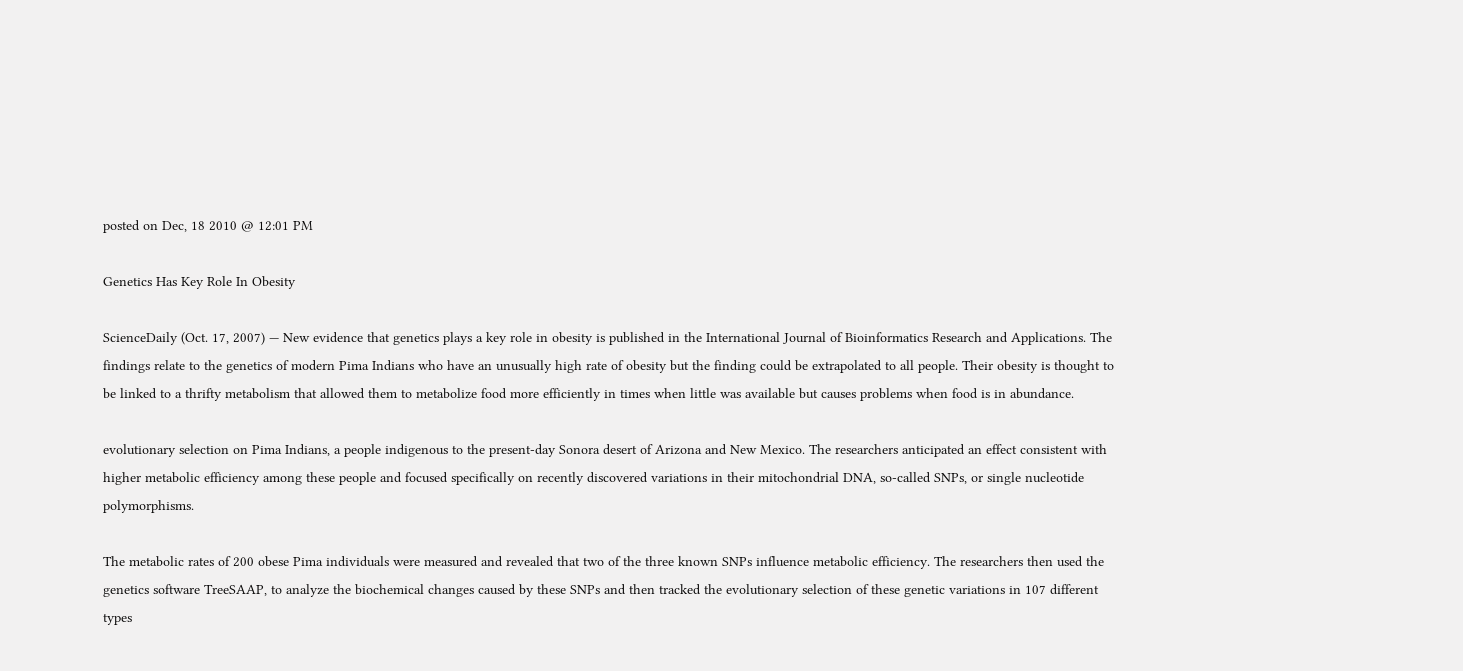posted on Dec, 18 2010 @ 12:01 PM

Genetics Has Key Role In Obesity

ScienceDaily (Oct. 17, 2007) — New evidence that genetics plays a key role in obesity is published in the International Journal of Bioinformatics Research and Applications. The findings relate to the genetics of modern Pima Indians who have an unusually high rate of obesity but the finding could be extrapolated to all people. Their obesity is thought to be linked to a thrifty metabolism that allowed them to metabolize food more efficiently in times when little was available but causes problems when food is in abundance.

evolutionary selection on Pima Indians, a people indigenous to the present-day Sonora desert of Arizona and New Mexico. The researchers anticipated an effect consistent with higher metabolic efficiency among these people and focused specifically on recently discovered variations in their mitochondrial DNA, so-called SNPs, or single nucleotide polymorphisms.

The metabolic rates of 200 obese Pima individuals were measured and revealed that two of the three known SNPs influence metabolic efficiency. The researchers then used the genetics software TreeSAAP, to analyze the biochemical changes caused by these SNPs and then tracked the evolutionary selection of these genetic variations in 107 different types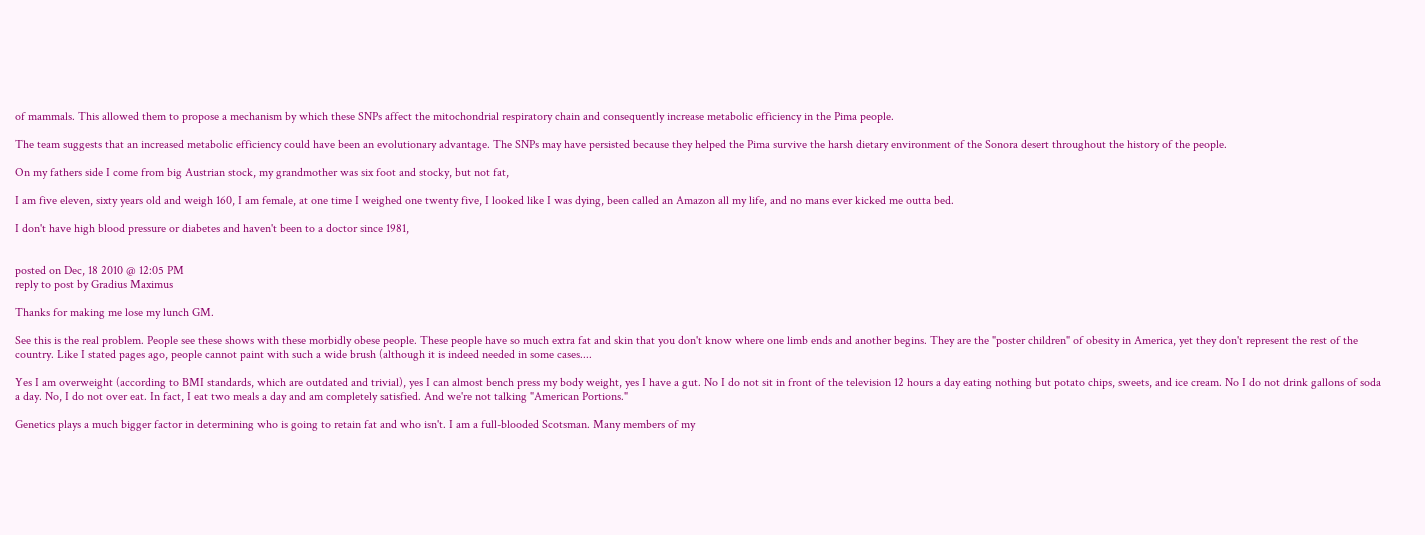of mammals. This allowed them to propose a mechanism by which these SNPs affect the mitochondrial respiratory chain and consequently increase metabolic efficiency in the Pima people.

The team suggests that an increased metabolic efficiency could have been an evolutionary advantage. The SNPs may have persisted because they helped the Pima survive the harsh dietary environment of the Sonora desert throughout the history of the people.

On my fathers side I come from big Austrian stock, my grandmother was six foot and stocky, but not fat,

I am five eleven, sixty years old and weigh 160, I am female, at one time I weighed one twenty five, I looked like I was dying, been called an Amazon all my life, and no mans ever kicked me outta bed.

I don't have high blood pressure or diabetes and haven't been to a doctor since 1981,


posted on Dec, 18 2010 @ 12:05 PM
reply to post by Gradius Maximus

Thanks for making me lose my lunch GM.

See this is the real problem. People see these shows with these morbidly obese people. These people have so much extra fat and skin that you don't know where one limb ends and another begins. They are the "poster children" of obesity in America, yet they don't represent the rest of the country. Like I stated pages ago, people cannot paint with such a wide brush (although it is indeed needed in some cases....

Yes I am overweight (according to BMI standards, which are outdated and trivial), yes I can almost bench press my body weight, yes I have a gut. No I do not sit in front of the television 12 hours a day eating nothing but potato chips, sweets, and ice cream. No I do not drink gallons of soda a day. No, I do not over eat. In fact, I eat two meals a day and am completely satisfied. And we're not talking "American Portions."

Genetics plays a much bigger factor in determining who is going to retain fat and who isn't. I am a full-blooded Scotsman. Many members of my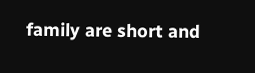family are short and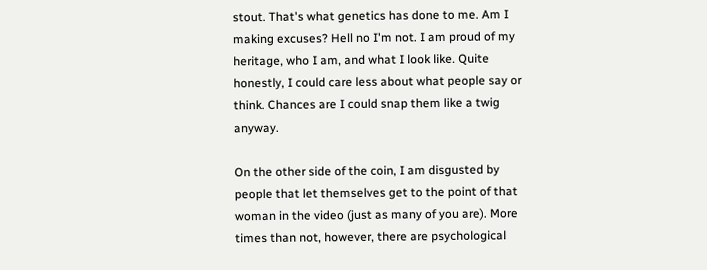stout. That's what genetics has done to me. Am I making excuses? Hell no I'm not. I am proud of my heritage, who I am, and what I look like. Quite honestly, I could care less about what people say or think. Chances are I could snap them like a twig anyway.

On the other side of the coin, I am disgusted by people that let themselves get to the point of that woman in the video (just as many of you are). More times than not, however, there are psychological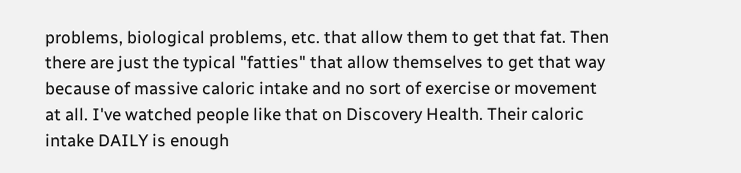problems, biological problems, etc. that allow them to get that fat. Then there are just the typical "fatties" that allow themselves to get that way because of massive caloric intake and no sort of exercise or movement at all. I've watched people like that on Discovery Health. Their caloric intake DAILY is enough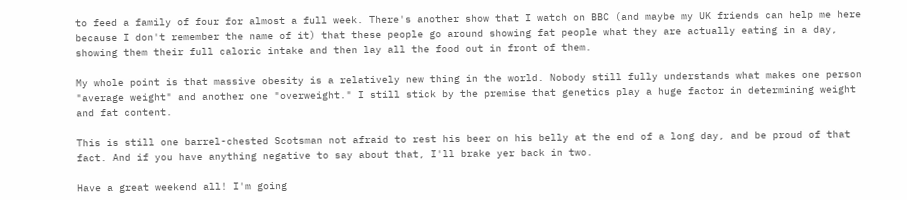to feed a family of four for almost a full week. There's another show that I watch on BBC (and maybe my UK friends can help me here because I don't remember the name of it) that these people go around showing fat people what they are actually eating in a day, showing them their full caloric intake and then lay all the food out in front of them.

My whole point is that massive obesity is a relatively new thing in the world. Nobody still fully understands what makes one person "average weight" and another one "overweight." I still stick by the premise that genetics play a huge factor in determining weight and fat content.

This is still one barrel-chested Scotsman not afraid to rest his beer on his belly at the end of a long day, and be proud of that fact. And if you have anything negative to say about that, I'll brake yer back in two.

Have a great weekend all! I'm going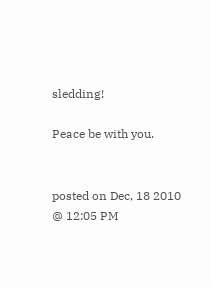sledding!

Peace be with you.


posted on Dec, 18 2010 @ 12:05 PM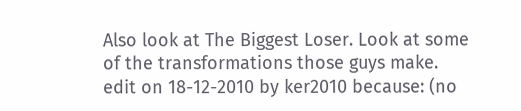Also look at The Biggest Loser. Look at some of the transformations those guys make.
edit on 18-12-2010 by ker2010 because: (no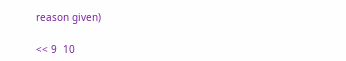reason given)

<< 9  10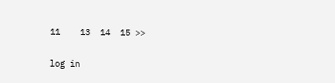11    13  14  15 >>

log in